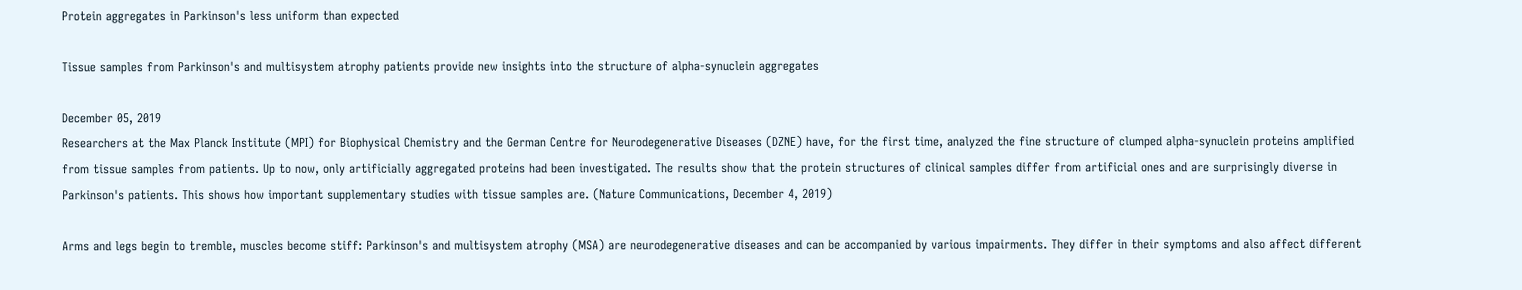Protein aggregates in Parkinson's less uniform than expected

Tissue samples from Parkinson's and multisystem atrophy patients provide new insights into the structure of alpha-synuclein aggregates

December 05, 2019
Researchers at the Max Planck Institute (MPI) for Biophysical Chemistry and the German Centre for Neurodegenerative Diseases (DZNE) have, for the first time, analyzed the fine structure of clumped alpha-synuclein proteins amplified from tissue samples from patients. Up to now, only artificially aggregated proteins had been investigated. The results show that the protein structures of clinical samples differ from artificial ones and are surprisingly diverse in Parkinson's patients. This shows how important supplementary studies with tissue samples are. (Nature Communications, December 4, 2019)

Arms and legs begin to tremble, muscles become stiff: Parkinson's and multisystem atrophy (MSA) are neurodegenerative diseases and can be accompanied by various impairments. They differ in their symptoms and also affect different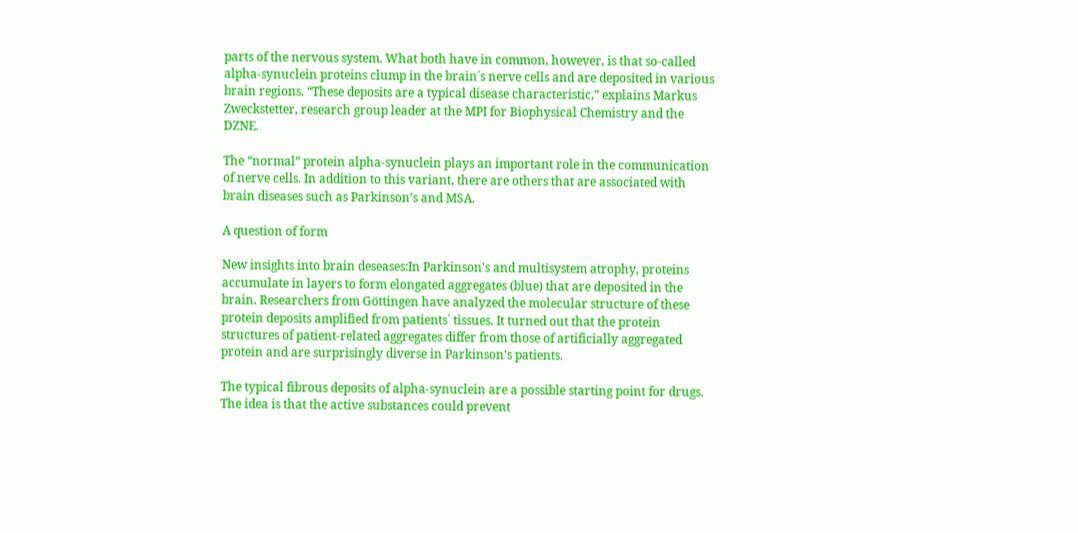parts of the nervous system. What both have in common, however, is that so-called alpha-synuclein proteins clump in the brain´s nerve cells and are deposited in various brain regions. “These deposits are a typical disease characteristic,” explains Markus Zweckstetter, research group leader at the MPI for Biophysical Chemistry and the DZNE.

The “normal” protein alpha-synuclein plays an important role in the communication of nerve cells. In addition to this variant, there are others that are associated with brain diseases such as Parkinson's and MSA.

A question of form

New insights into brain deseases:In Parkinson's and multisystem atrophy, proteins accumulate in layers to form elongated aggregates (blue) that are deposited in the brain. Researchers from Göttingen have analyzed the molecular structure of these protein deposits amplified from patients´ tissues. It turned out that the protein structures of patient-related aggregates differ from those of artificially aggregated protein and are surprisingly diverse in Parkinson's patients.

The typical fibrous deposits of alpha-synuclein are a possible starting point for drugs. The idea is that the active substances could prevent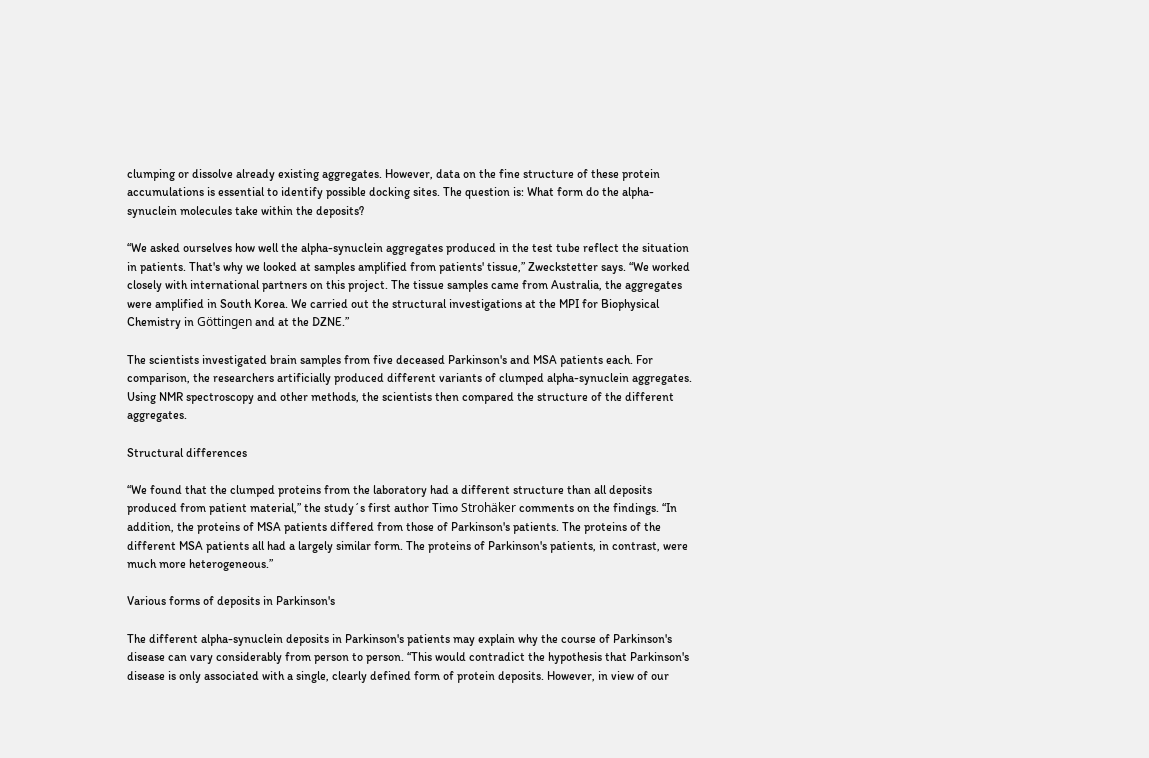clumping or dissolve already existing aggregates. However, data on the fine structure of these protein accumulations is essential to identify possible docking sites. The question is: What form do the alpha-synuclein molecules take within the deposits?

“We asked ourselves how well the alpha-synuclein aggregates produced in the test tube reflect the situation in patients. That's why we looked at samples amplified from patients' tissue,” Zweckstetter says. “We worked closely with international partners on this project. The tissue samples came from Australia, the aggregates were amplified in South Korea. We carried out the structural investigations at the MPI for Biophysical Chemistry in Göttingen and at the DZNE.”

The scientists investigated brain samples from five deceased Parkinson's and MSA patients each. For comparison, the researchers artificially produced different variants of clumped alpha-synuclein aggregates. Using NMR spectroscopy and other methods, the scientists then compared the structure of the different aggregates.

Structural differences

“We found that the clumped proteins from the laboratory had a different structure than all deposits produced from patient material,” the study´s first author Timo Strohäker comments on the findings. “In addition, the proteins of MSA patients differed from those of Parkinson's patients. The proteins of the different MSA patients all had a largely similar form. The proteins of Parkinson's patients, in contrast, were much more heterogeneous.”

Various forms of deposits in Parkinson's

The different alpha-synuclein deposits in Parkinson's patients may explain why the course of Parkinson's disease can vary considerably from person to person. “This would contradict the hypothesis that Parkinson's disease is only associated with a single, clearly defined form of protein deposits. However, in view of our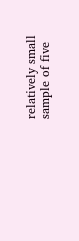relatively small sample of five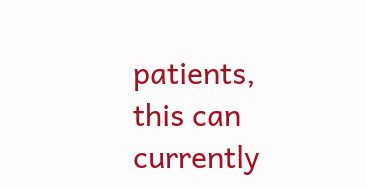patients, this can currently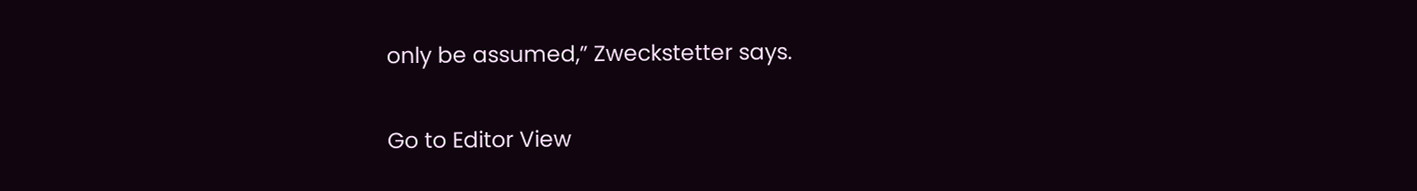only be assumed,” Zweckstetter says.

Go to Editor View